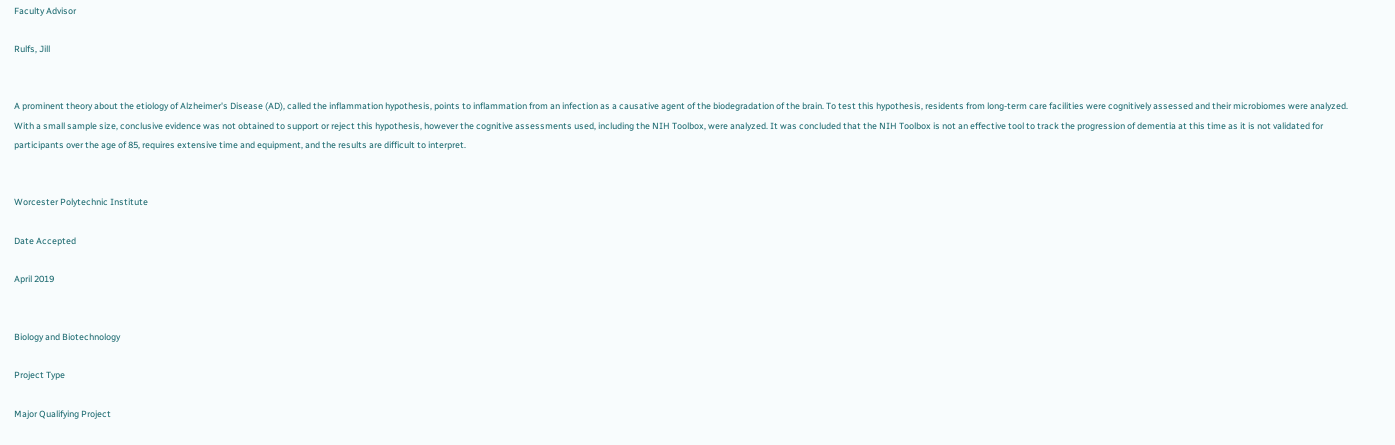Faculty Advisor

Rulfs, Jill


A prominent theory about the etiology of Alzheimer's Disease (AD), called the inflammation hypothesis, points to inflammation from an infection as a causative agent of the biodegradation of the brain. To test this hypothesis, residents from long-term care facilities were cognitively assessed and their microbiomes were analyzed. With a small sample size, conclusive evidence was not obtained to support or reject this hypothesis, however the cognitive assessments used, including the NIH Toolbox, were analyzed. It was concluded that the NIH Toolbox is not an effective tool to track the progression of dementia at this time as it is not validated for participants over the age of 85, requires extensive time and equipment, and the results are difficult to interpret.


Worcester Polytechnic Institute

Date Accepted

April 2019


Biology and Biotechnology

Project Type

Major Qualifying Project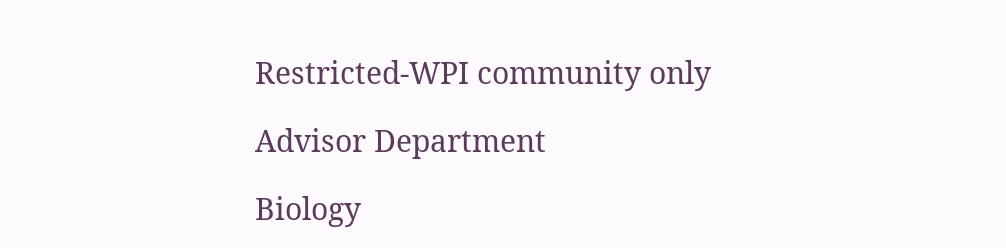Restricted-WPI community only

Advisor Department

Biology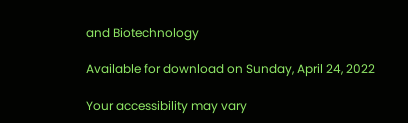and Biotechnology

Available for download on Sunday, April 24, 2022

Your accessibility may vary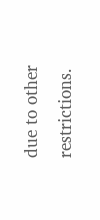due to other restrictions.